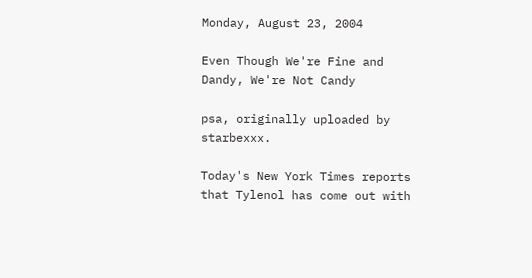Monday, August 23, 2004

Even Though We're Fine and Dandy, We're Not Candy

psa, originally uploaded by starbexxx.

Today's New York Times reports that Tylenol has come out with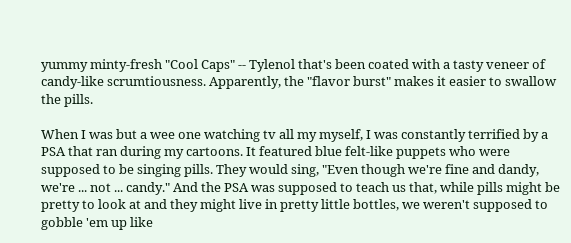yummy minty-fresh "Cool Caps" -- Tylenol that's been coated with a tasty veneer of candy-like scrumtiousness. Apparently, the "flavor burst" makes it easier to swallow the pills.

When I was but a wee one watching tv all my myself, I was constantly terrified by a PSA that ran during my cartoons. It featured blue felt-like puppets who were supposed to be singing pills. They would sing, "Even though we're fine and dandy, we're ... not ... candy." And the PSA was supposed to teach us that, while pills might be pretty to look at and they might live in pretty little bottles, we weren't supposed to gobble 'em up like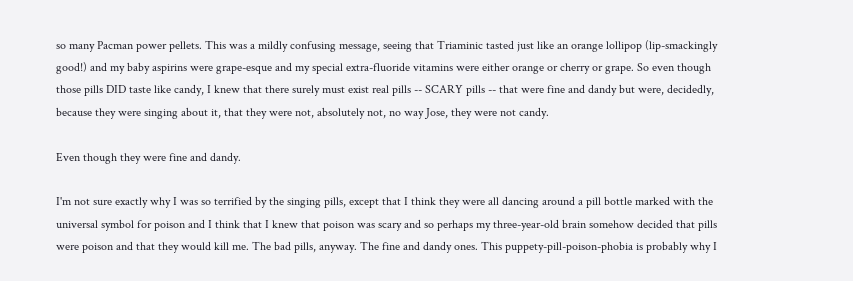so many Pacman power pellets. This was a mildly confusing message, seeing that Triaminic tasted just like an orange lollipop (lip-smackingly good!) and my baby aspirins were grape-esque and my special extra-fluoride vitamins were either orange or cherry or grape. So even though those pills DID taste like candy, I knew that there surely must exist real pills -- SCARY pills -- that were fine and dandy but were, decidedly, because they were singing about it, that they were not, absolutely not, no way Jose, they were not candy.

Even though they were fine and dandy.

I'm not sure exactly why I was so terrified by the singing pills, except that I think they were all dancing around a pill bottle marked with the universal symbol for poison and I think that I knew that poison was scary and so perhaps my three-year-old brain somehow decided that pills were poison and that they would kill me. The bad pills, anyway. The fine and dandy ones. This puppety-pill-poison-phobia is probably why I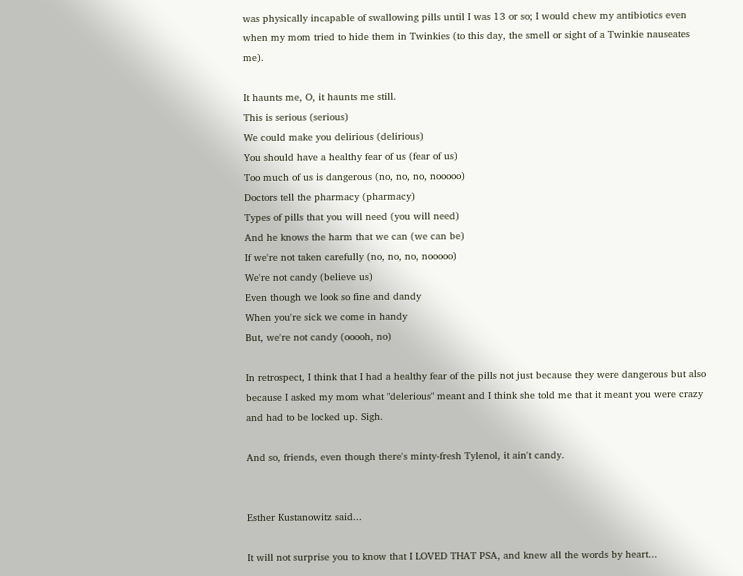was physically incapable of swallowing pills until I was 13 or so; I would chew my antibiotics even when my mom tried to hide them in Twinkies (to this day, the smell or sight of a Twinkie nauseates me).

It haunts me, O, it haunts me still.
This is serious (serious)
We could make you delirious (delirious)
You should have a healthy fear of us (fear of us)
Too much of us is dangerous (no, no, no, nooooo)
Doctors tell the pharmacy (pharmacy)
Types of pills that you will need (you will need)
And he knows the harm that we can (we can be)
If we're not taken carefully (no, no, no, nooooo)
We're not candy (believe us)
Even though we look so fine and dandy
When you're sick we come in handy
But, we're not candy (ooooh, no)

In retrospect, I think that I had a healthy fear of the pills not just because they were dangerous but also because I asked my mom what "delerious" meant and I think she told me that it meant you were crazy and had to be locked up. Sigh.

And so, friends, even though there's minty-fresh Tylenol, it ain't candy.


Esther Kustanowitz said...

It will not surprise you to know that I LOVED THAT PSA, and knew all the words by heart...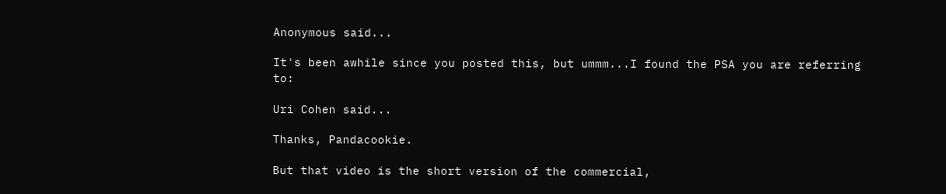Anonymous said...

It's been awhile since you posted this, but ummm...I found the PSA you are referring to:

Uri Cohen said...

Thanks, Pandacookie.

But that video is the short version of the commercial,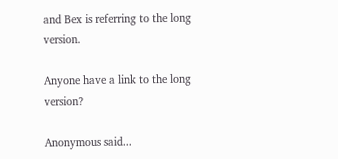and Bex is referring to the long version.

Anyone have a link to the long version?

Anonymous said...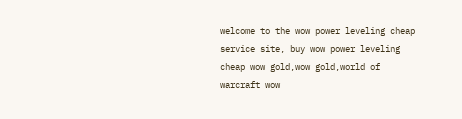welcome to the wow power leveling cheap service site, buy wow power leveling cheap wow gold,wow gold,world of warcraft wow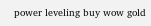power leveling buy wow gold